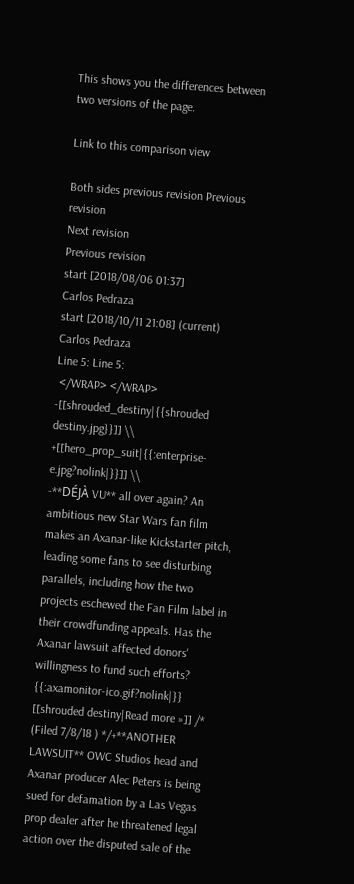This shows you the differences between two versions of the page.

Link to this comparison view

Both sides previous revision Previous revision
Next revision
Previous revision
start [2018/08/06 01:37]
Carlos Pedraza
start [2018/10/11 21:08] (current)
Carlos Pedraza
Line 5: Line 5:
 </WRAP> </WRAP>
-[[shrouded_destiny|{{shrouded destiny.jpg}}]] \\ +[[hero_prop_suit|{{:enterprise-e.jpg?nolink|}}]] \\
-**DÉJÀ VU** all over again? An ambitious new Star Wars fan film makes an Axanar-like Kickstarter pitch, leading some fans to see disturbing parallels, including how the two projects eschewed the Fan Film label in their crowdfunding appeals. Has the Axanar lawsuit affected donors' willingness to fund such efforts?  {{:axamonitor-ico.gif?nolink|}}  [[shrouded destiny|Read more »]] /* (Filed 7/8/18 ) */+**ANOTHER LAWSUIT** OWC Studios head and Axanar producer Alec Peters is being sued for defamation by a Las Vegas prop dealer after he threatened legal action over the disputed sale of the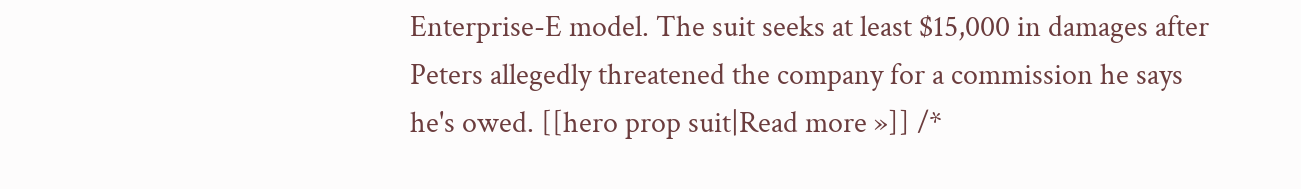Enterprise-E model. The suit seeks at least $15,000 in damages after Peters allegedly threatened the company for a commission he says he's owed. [[hero prop suit|Read more »]] /*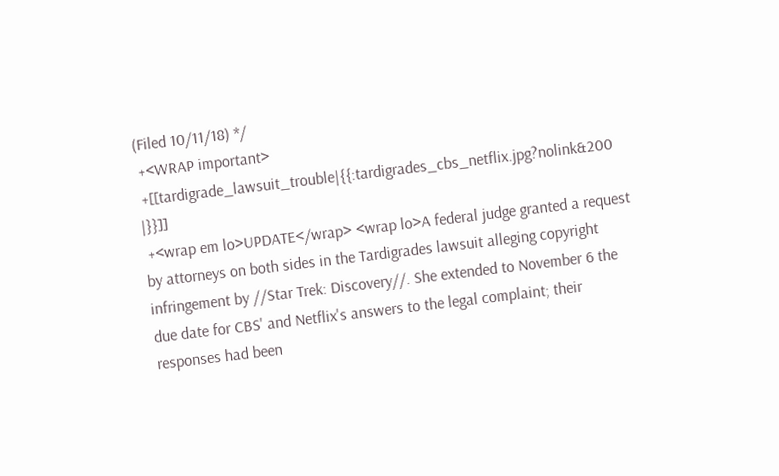(Filed 10/11/18) */
 +<WRAP important>
 +[[tardigrade_lawsuit_trouble|{{:tardigrades_cbs_netflix.jpg?nolink&200 |}}]]
 +<wrap em lo>UPDATE</wrap> <wrap lo>A federal judge granted a request by attorneys on both sides in the Tardigrades lawsuit alleging copyright infringement by //Star Trek: Discovery//. She extended to November 6 the due date for CBS' and Netflix's answers to the legal complaint; their responses had been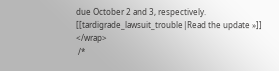due October 2 and 3, respectively. [[tardigrade_lawsuit_trouble|Read the update »]] </wrap>
 /*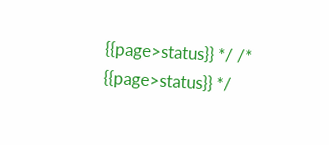{{page>status}} */ /* {{page>status}} */